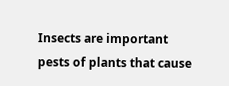Insects are important pests of plants that cause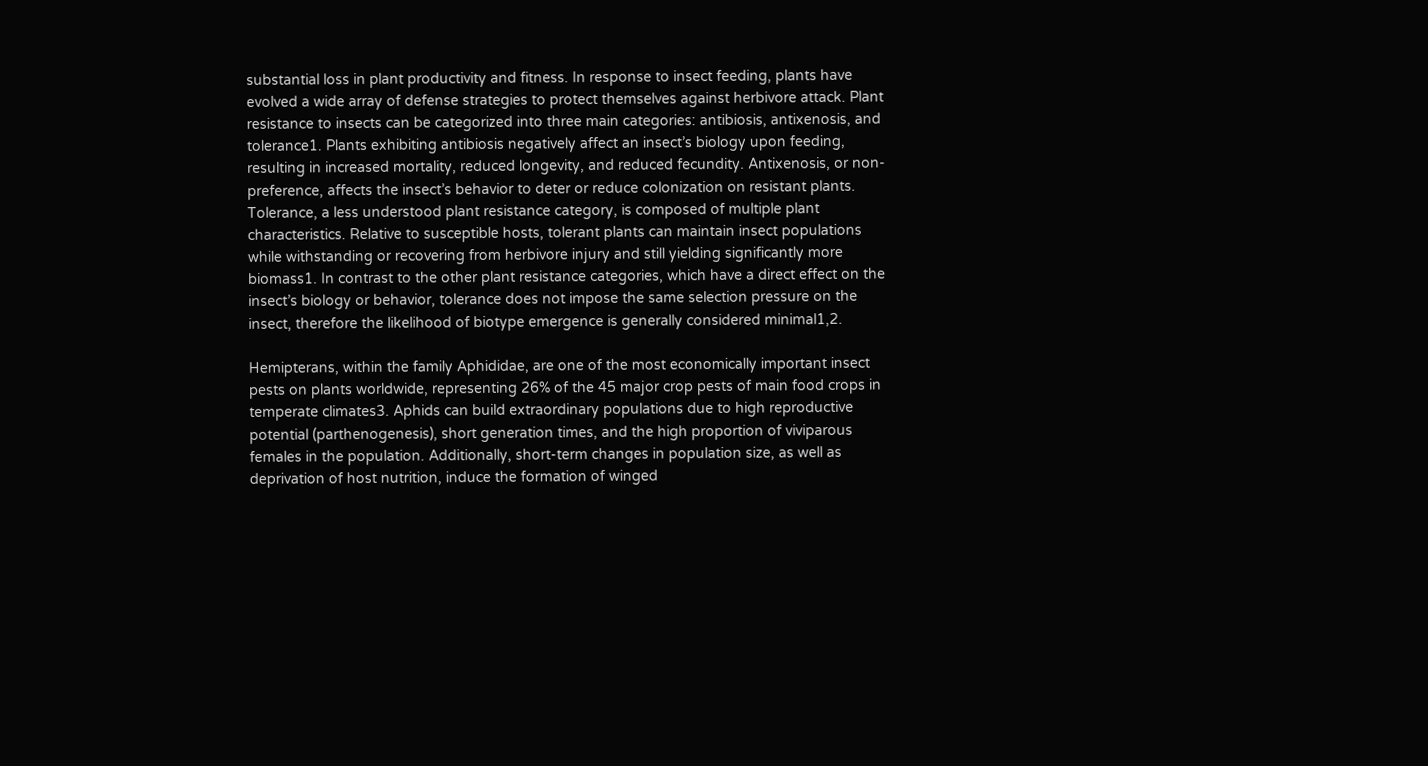substantial loss in plant productivity and fitness. In response to insect feeding, plants have evolved a wide array of defense strategies to protect themselves against herbivore attack. Plant resistance to insects can be categorized into three main categories: antibiosis, antixenosis, and tolerance1. Plants exhibiting antibiosis negatively affect an insect’s biology upon feeding, resulting in increased mortality, reduced longevity, and reduced fecundity. Antixenosis, or non-preference, affects the insect’s behavior to deter or reduce colonization on resistant plants. Tolerance, a less understood plant resistance category, is composed of multiple plant characteristics. Relative to susceptible hosts, tolerant plants can maintain insect populations while withstanding or recovering from herbivore injury and still yielding significantly more biomass1. In contrast to the other plant resistance categories, which have a direct effect on the insect’s biology or behavior, tolerance does not impose the same selection pressure on the insect, therefore the likelihood of biotype emergence is generally considered minimal1,2.

Hemipterans, within the family Aphididae, are one of the most economically important insect pests on plants worldwide, representing 26% of the 45 major crop pests of main food crops in temperate climates3. Aphids can build extraordinary populations due to high reproductive potential (parthenogenesis), short generation times, and the high proportion of viviparous females in the population. Additionally, short-term changes in population size, as well as deprivation of host nutrition, induce the formation of winged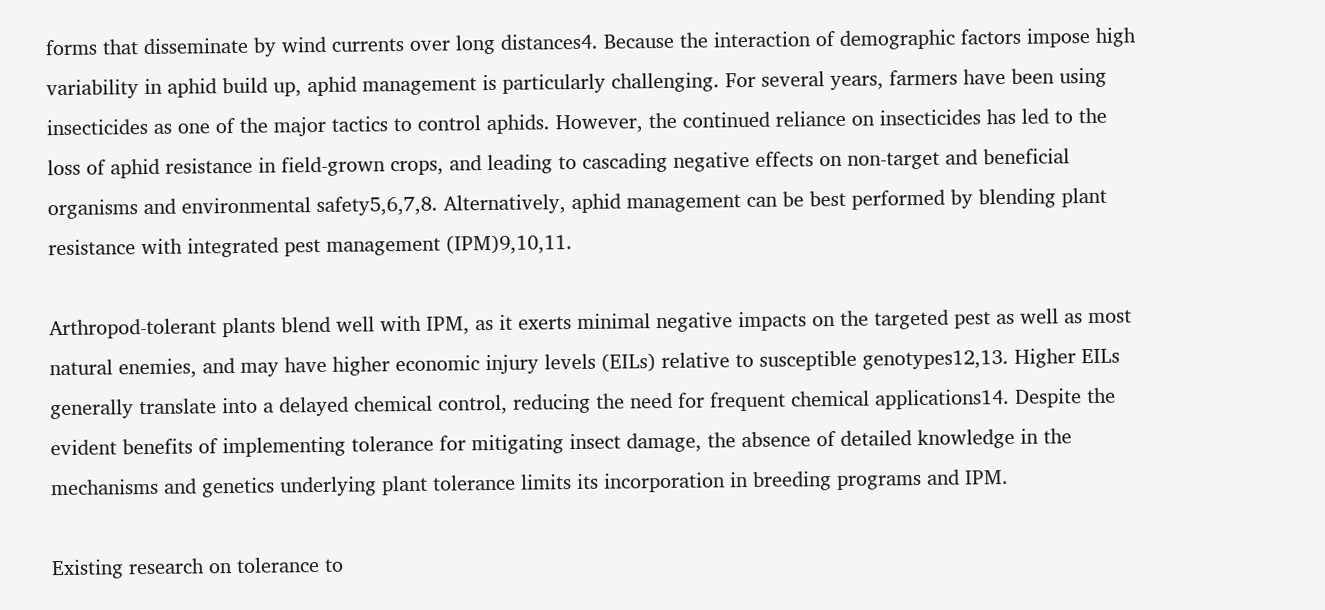forms that disseminate by wind currents over long distances4. Because the interaction of demographic factors impose high variability in aphid build up, aphid management is particularly challenging. For several years, farmers have been using insecticides as one of the major tactics to control aphids. However, the continued reliance on insecticides has led to the loss of aphid resistance in field-grown crops, and leading to cascading negative effects on non-target and beneficial organisms and environmental safety5,6,7,8. Alternatively, aphid management can be best performed by blending plant resistance with integrated pest management (IPM)9,10,11.

Arthropod-tolerant plants blend well with IPM, as it exerts minimal negative impacts on the targeted pest as well as most natural enemies, and may have higher economic injury levels (EILs) relative to susceptible genotypes12,13. Higher EILs generally translate into a delayed chemical control, reducing the need for frequent chemical applications14. Despite the evident benefits of implementing tolerance for mitigating insect damage, the absence of detailed knowledge in the mechanisms and genetics underlying plant tolerance limits its incorporation in breeding programs and IPM.

Existing research on tolerance to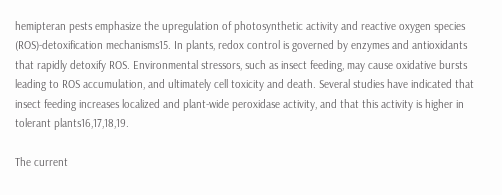hemipteran pests emphasize the upregulation of photosynthetic activity and reactive oxygen species (ROS)-detoxification mechanisms15. In plants, redox control is governed by enzymes and antioxidants that rapidly detoxify ROS. Environmental stressors, such as insect feeding, may cause oxidative bursts leading to ROS accumulation, and ultimately cell toxicity and death. Several studies have indicated that insect feeding increases localized and plant-wide peroxidase activity, and that this activity is higher in tolerant plants16,17,18,19.

The current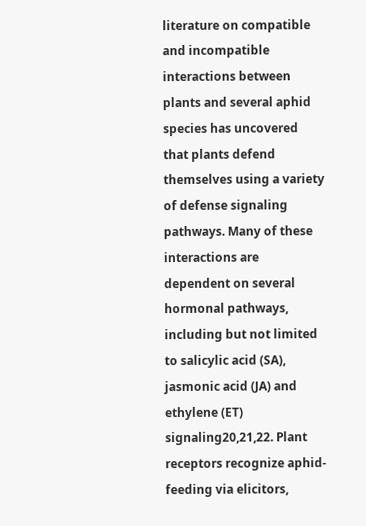literature on compatible and incompatible interactions between plants and several aphid species has uncovered that plants defend themselves using a variety of defense signaling pathways. Many of these interactions are dependent on several hormonal pathways, including but not limited to salicylic acid (SA), jasmonic acid (JA) and ethylene (ET) signaling20,21,22. Plant receptors recognize aphid-feeding via elicitors,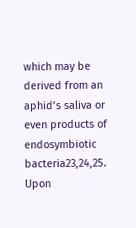which may be derived from an aphid’s saliva or even products of endosymbiotic bacteria23,24,25. Upon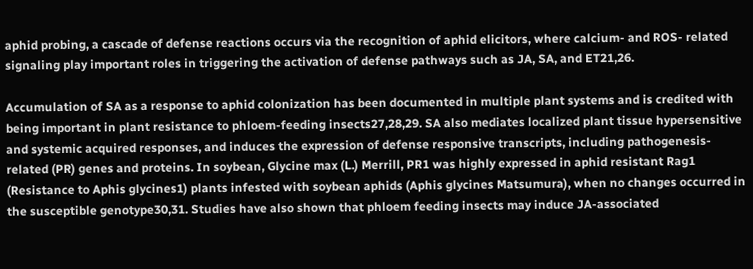aphid probing, a cascade of defense reactions occurs via the recognition of aphid elicitors, where calcium- and ROS- related signaling play important roles in triggering the activation of defense pathways such as JA, SA, and ET21,26.

Accumulation of SA as a response to aphid colonization has been documented in multiple plant systems and is credited with being important in plant resistance to phloem-feeding insects27,28,29. SA also mediates localized plant tissue hypersensitive and systemic acquired responses, and induces the expression of defense responsive transcripts, including pathogenesis-related (PR) genes and proteins. In soybean, Glycine max (L.) Merrill, PR1 was highly expressed in aphid resistant Rag1 (Resistance to Aphis glycines1) plants infested with soybean aphids (Aphis glycines Matsumura), when no changes occurred in the susceptible genotype30,31. Studies have also shown that phloem feeding insects may induce JA-associated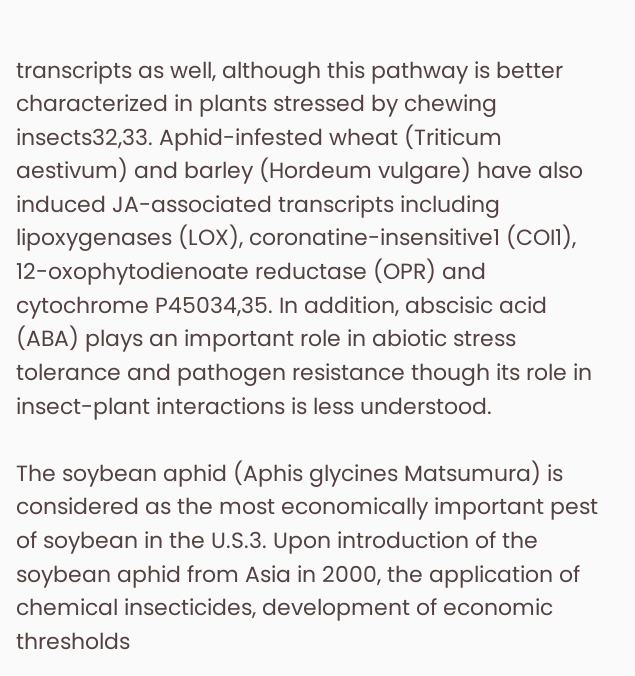transcripts as well, although this pathway is better characterized in plants stressed by chewing insects32,33. Aphid-infested wheat (Triticum aestivum) and barley (Hordeum vulgare) have also induced JA-associated transcripts including lipoxygenases (LOX), coronatine-insensitive1 (COI1), 12-oxophytodienoate reductase (OPR) and cytochrome P45034,35. In addition, abscisic acid (ABA) plays an important role in abiotic stress tolerance and pathogen resistance though its role in insect-plant interactions is less understood.

The soybean aphid (Aphis glycines Matsumura) is considered as the most economically important pest of soybean in the U.S.3. Upon introduction of the soybean aphid from Asia in 2000, the application of chemical insecticides, development of economic thresholds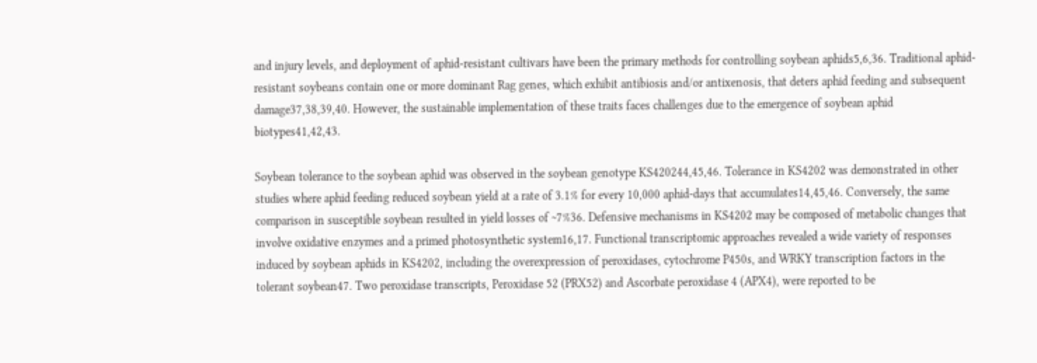and injury levels, and deployment of aphid-resistant cultivars have been the primary methods for controlling soybean aphids5,6,36. Traditional aphid-resistant soybeans contain one or more dominant Rag genes, which exhibit antibiosis and/or antixenosis, that deters aphid feeding and subsequent damage37,38,39,40. However, the sustainable implementation of these traits faces challenges due to the emergence of soybean aphid biotypes41,42,43.

Soybean tolerance to the soybean aphid was observed in the soybean genotype KS420244,45,46. Tolerance in KS4202 was demonstrated in other studies where aphid feeding reduced soybean yield at a rate of 3.1% for every 10,000 aphid-days that accumulates14,45,46. Conversely, the same comparison in susceptible soybean resulted in yield losses of ~7%36. Defensive mechanisms in KS4202 may be composed of metabolic changes that involve oxidative enzymes and a primed photosynthetic system16,17. Functional transcriptomic approaches revealed a wide variety of responses induced by soybean aphids in KS4202, including the overexpression of peroxidases, cytochrome P450s, and WRKY transcription factors in the tolerant soybean47. Two peroxidase transcripts, Peroxidase 52 (PRX52) and Ascorbate peroxidase 4 (APX4), were reported to be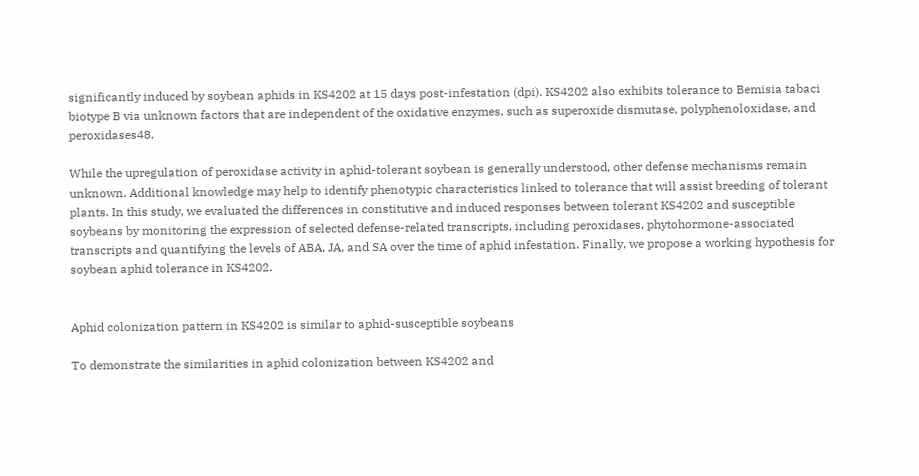significantly induced by soybean aphids in KS4202 at 15 days post-infestation (dpi). KS4202 also exhibits tolerance to Bemisia tabaci biotype B via unknown factors that are independent of the oxidative enzymes, such as superoxide dismutase, polyphenoloxidase, and peroxidases48.

While the upregulation of peroxidase activity in aphid-tolerant soybean is generally understood, other defense mechanisms remain unknown. Additional knowledge may help to identify phenotypic characteristics linked to tolerance that will assist breeding of tolerant plants. In this study, we evaluated the differences in constitutive and induced responses between tolerant KS4202 and susceptible soybeans by monitoring the expression of selected defense-related transcripts, including peroxidases, phytohormone-associated transcripts and quantifying the levels of ABA, JA, and SA over the time of aphid infestation. Finally, we propose a working hypothesis for soybean aphid tolerance in KS4202.


Aphid colonization pattern in KS4202 is similar to aphid-susceptible soybeans

To demonstrate the similarities in aphid colonization between KS4202 and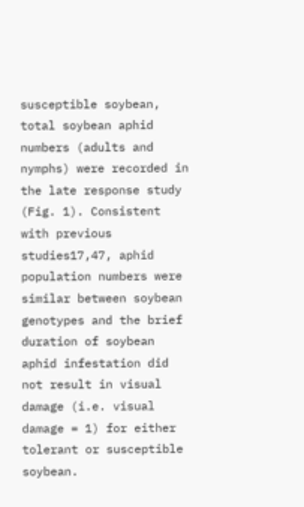susceptible soybean, total soybean aphid numbers (adults and nymphs) were recorded in the late response study (Fig. 1). Consistent with previous studies17,47, aphid population numbers were similar between soybean genotypes and the brief duration of soybean aphid infestation did not result in visual damage (i.e. visual damage = 1) for either tolerant or susceptible soybean.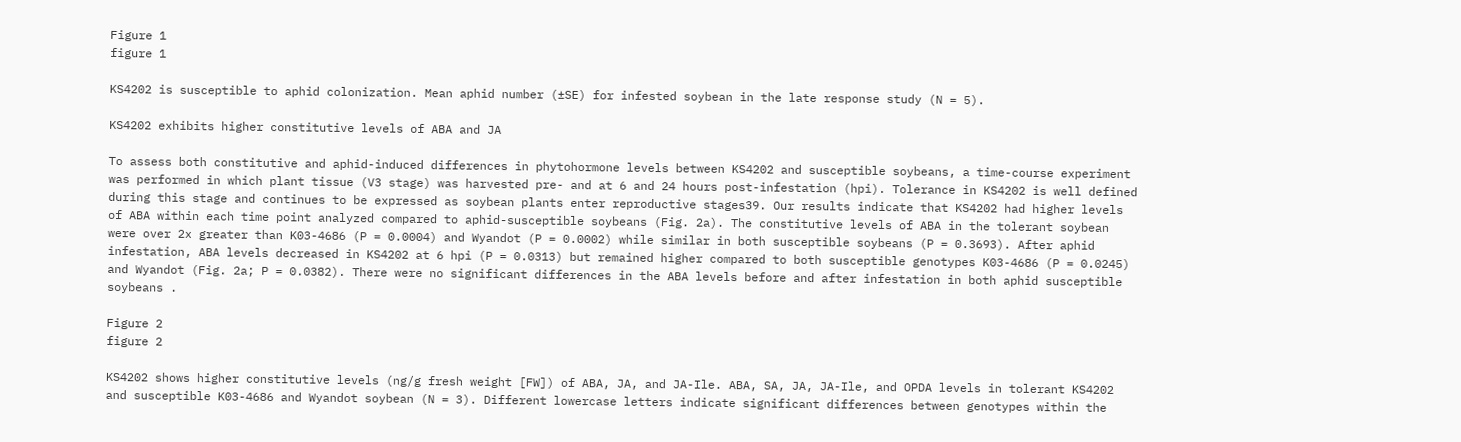Figure 1
figure 1

KS4202 is susceptible to aphid colonization. Mean aphid number (±SE) for infested soybean in the late response study (N = 5).

KS4202 exhibits higher constitutive levels of ABA and JA

To assess both constitutive and aphid-induced differences in phytohormone levels between KS4202 and susceptible soybeans, a time-course experiment was performed in which plant tissue (V3 stage) was harvested pre- and at 6 and 24 hours post-infestation (hpi). Tolerance in KS4202 is well defined during this stage and continues to be expressed as soybean plants enter reproductive stages39. Our results indicate that KS4202 had higher levels of ABA within each time point analyzed compared to aphid-susceptible soybeans (Fig. 2a). The constitutive levels of ABA in the tolerant soybean were over 2x greater than K03-4686 (P = 0.0004) and Wyandot (P = 0.0002) while similar in both susceptible soybeans (P = 0.3693). After aphid infestation, ABA levels decreased in KS4202 at 6 hpi (P = 0.0313) but remained higher compared to both susceptible genotypes K03-4686 (P = 0.0245) and Wyandot (Fig. 2a; P = 0.0382). There were no significant differences in the ABA levels before and after infestation in both aphid susceptible soybeans .

Figure 2
figure 2

KS4202 shows higher constitutive levels (ng/g fresh weight [FW]) of ABA, JA, and JA-Ile. ABA, SA, JA, JA-Ile, and OPDA levels in tolerant KS4202 and susceptible K03-4686 and Wyandot soybean (N = 3). Different lowercase letters indicate significant differences between genotypes within the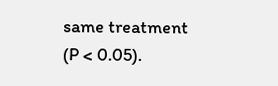same treatment (P < 0.05).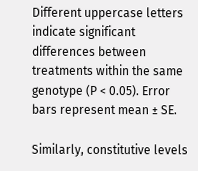Different uppercase letters indicate significant differences between treatments within the same genotype (P < 0.05). Error bars represent mean ± SE.

Similarly, constitutive levels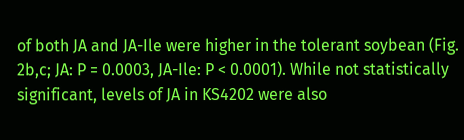of both JA and JA-Ile were higher in the tolerant soybean (Fig. 2b,c; JA: P = 0.0003, JA-Ile: P < 0.0001). While not statistically significant, levels of JA in KS4202 were also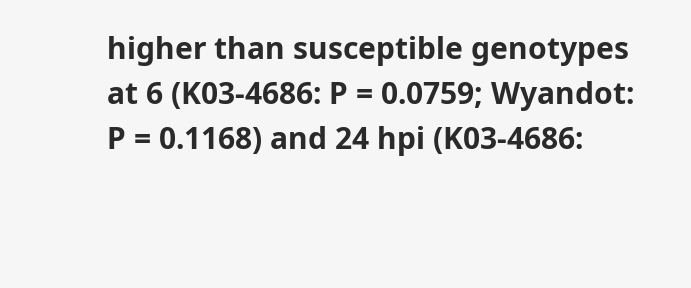higher than susceptible genotypes at 6 (K03-4686: P = 0.0759; Wyandot: P = 0.1168) and 24 hpi (K03-4686: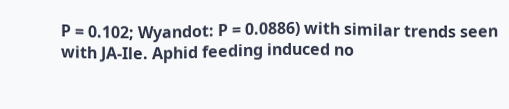P = 0.102; Wyandot: P = 0.0886) with similar trends seen with JA-Ile. Aphid feeding induced no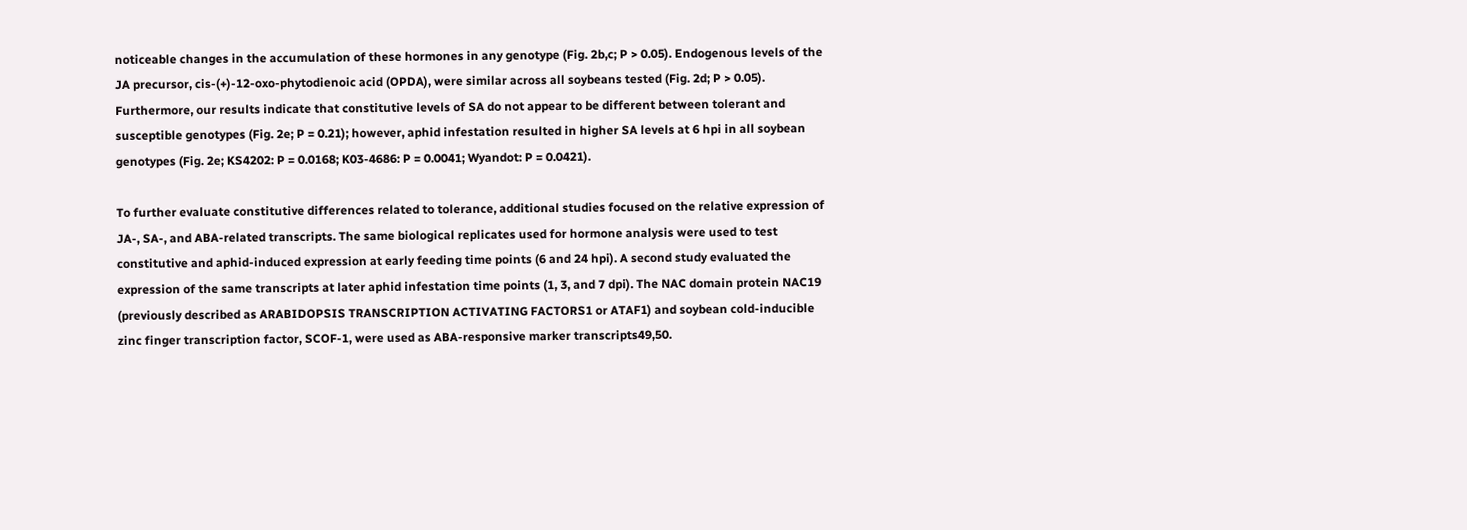noticeable changes in the accumulation of these hormones in any genotype (Fig. 2b,c; P > 0.05). Endogenous levels of the JA precursor, cis-(+)-12-oxo-phytodienoic acid (OPDA), were similar across all soybeans tested (Fig. 2d; P > 0.05). Furthermore, our results indicate that constitutive levels of SA do not appear to be different between tolerant and susceptible genotypes (Fig. 2e; P = 0.21); however, aphid infestation resulted in higher SA levels at 6 hpi in all soybean genotypes (Fig. 2e; KS4202: P = 0.0168; K03-4686: P = 0.0041; Wyandot: P = 0.0421).

To further evaluate constitutive differences related to tolerance, additional studies focused on the relative expression of JA-, SA-, and ABA-related transcripts. The same biological replicates used for hormone analysis were used to test constitutive and aphid-induced expression at early feeding time points (6 and 24 hpi). A second study evaluated the expression of the same transcripts at later aphid infestation time points (1, 3, and 7 dpi). The NAC domain protein NAC19 (previously described as ARABIDOPSIS TRANSCRIPTION ACTIVATING FACTORS1 or ATAF1) and soybean cold‐inducible zinc finger transcription factor, SCOF-1, were used as ABA-responsive marker transcripts49,50.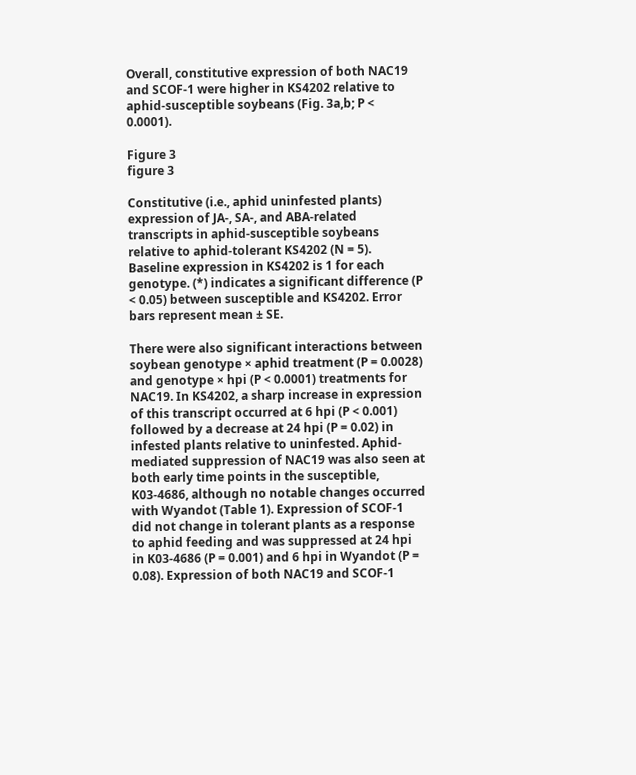Overall, constitutive expression of both NAC19 and SCOF-1 were higher in KS4202 relative to aphid-susceptible soybeans (Fig. 3a,b; P < 0.0001).

Figure 3
figure 3

Constitutive (i.e., aphid uninfested plants) expression of JA-, SA-, and ABA-related transcripts in aphid-susceptible soybeans relative to aphid-tolerant KS4202 (N = 5). Baseline expression in KS4202 is 1 for each genotype. (*) indicates a significant difference (P < 0.05) between susceptible and KS4202. Error bars represent mean ± SE.

There were also significant interactions between soybean genotype × aphid treatment (P = 0.0028) and genotype × hpi (P < 0.0001) treatments for NAC19. In KS4202, a sharp increase in expression of this transcript occurred at 6 hpi (P < 0.001) followed by a decrease at 24 hpi (P = 0.02) in infested plants relative to uninfested. Aphid-mediated suppression of NAC19 was also seen at both early time points in the susceptible, K03-4686, although no notable changes occurred with Wyandot (Table 1). Expression of SCOF-1 did not change in tolerant plants as a response to aphid feeding and was suppressed at 24 hpi in K03-4686 (P = 0.001) and 6 hpi in Wyandot (P = 0.08). Expression of both NAC19 and SCOF-1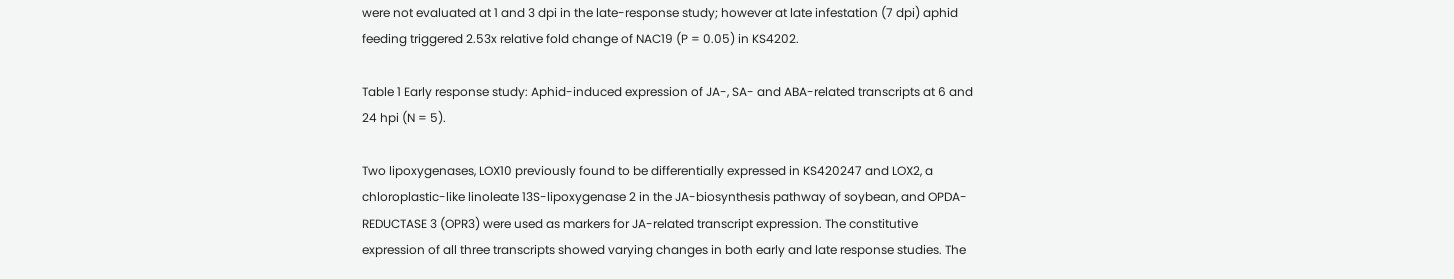were not evaluated at 1 and 3 dpi in the late-response study; however at late infestation (7 dpi) aphid feeding triggered 2.53x relative fold change of NAC19 (P = 0.05) in KS4202.

Table 1 Early response study: Aphid-induced expression of JA-, SA- and ABA-related transcripts at 6 and 24 hpi (N = 5).

Two lipoxygenases, LOX10 previously found to be differentially expressed in KS420247 and LOX2, a chloroplastic-like linoleate 13S-lipoxygenase 2 in the JA-biosynthesis pathway of soybean, and OPDA-REDUCTASE 3 (OPR3) were used as markers for JA-related transcript expression. The constitutive expression of all three transcripts showed varying changes in both early and late response studies. The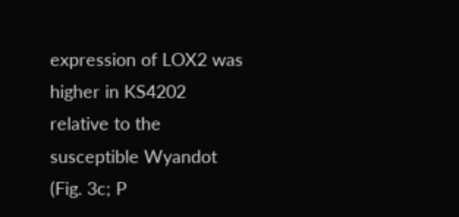expression of LOX2 was higher in KS4202 relative to the susceptible Wyandot (Fig. 3c; P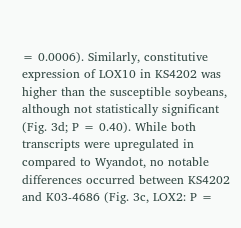= 0.0006). Similarly, constitutive expression of LOX10 in KS4202 was higher than the susceptible soybeans, although not statistically significant (Fig. 3d; P = 0.40). While both transcripts were upregulated in compared to Wyandot, no notable differences occurred between KS4202 and K03-4686 (Fig. 3c, LOX2: P =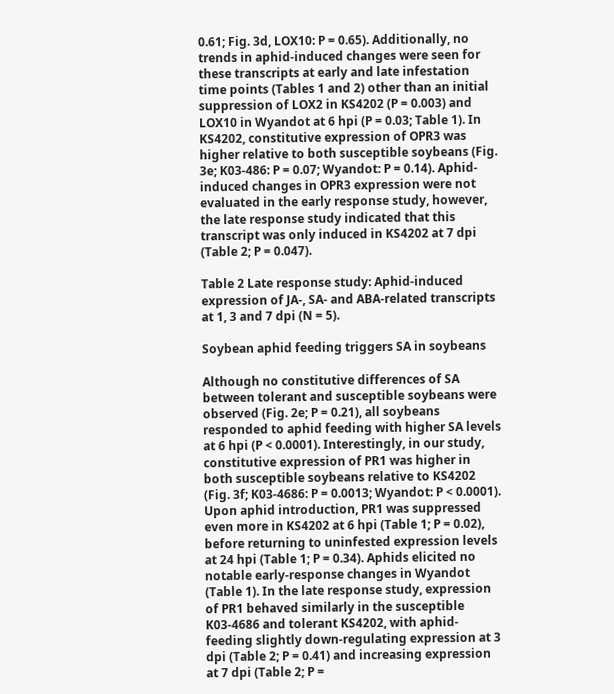0.61; Fig. 3d, LOX10: P = 0.65). Additionally, no trends in aphid-induced changes were seen for these transcripts at early and late infestation time points (Tables 1 and 2) other than an initial suppression of LOX2 in KS4202 (P = 0.003) and LOX10 in Wyandot at 6 hpi (P = 0.03; Table 1). In KS4202, constitutive expression of OPR3 was higher relative to both susceptible soybeans (Fig. 3e; K03-486: P = 0.07; Wyandot: P = 0.14). Aphid-induced changes in OPR3 expression were not evaluated in the early response study, however, the late response study indicated that this transcript was only induced in KS4202 at 7 dpi (Table 2; P = 0.047).

Table 2 Late response study: Aphid-induced expression of JA-, SA- and ABA-related transcripts at 1, 3 and 7 dpi (N = 5).

Soybean aphid feeding triggers SA in soybeans

Although no constitutive differences of SA between tolerant and susceptible soybeans were observed (Fig. 2e; P = 0.21), all soybeans responded to aphid feeding with higher SA levels at 6 hpi (P < 0.0001). Interestingly, in our study, constitutive expression of PR1 was higher in both susceptible soybeans relative to KS4202 (Fig. 3f; K03-4686: P = 0.0013; Wyandot: P < 0.0001). Upon aphid introduction, PR1 was suppressed even more in KS4202 at 6 hpi (Table 1; P = 0.02), before returning to uninfested expression levels at 24 hpi (Table 1; P = 0.34). Aphids elicited no notable early-response changes in Wyandot (Table 1). In the late response study, expression of PR1 behaved similarly in the susceptible K03-4686 and tolerant KS4202, with aphid-feeding slightly down-regulating expression at 3 dpi (Table 2; P = 0.41) and increasing expression at 7 dpi (Table 2; P =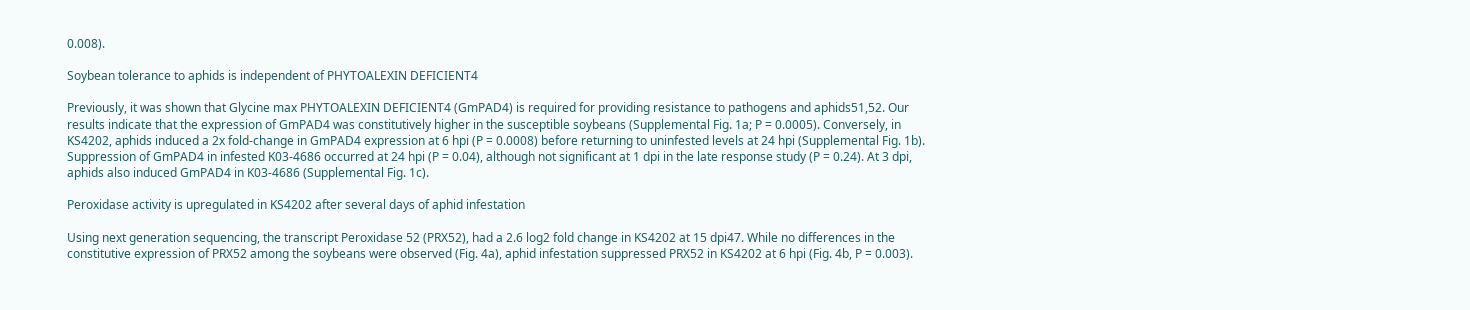0.008).

Soybean tolerance to aphids is independent of PHYTOALEXIN DEFICIENT4

Previously, it was shown that Glycine max PHYTOALEXIN DEFICIENT4 (GmPAD4) is required for providing resistance to pathogens and aphids51,52. Our results indicate that the expression of GmPAD4 was constitutively higher in the susceptible soybeans (Supplemental Fig. 1a; P = 0.0005). Conversely, in KS4202, aphids induced a 2x fold-change in GmPAD4 expression at 6 hpi (P = 0.0008) before returning to uninfested levels at 24 hpi (Supplemental Fig. 1b). Suppression of GmPAD4 in infested K03-4686 occurred at 24 hpi (P = 0.04), although not significant at 1 dpi in the late response study (P = 0.24). At 3 dpi, aphids also induced GmPAD4 in K03-4686 (Supplemental Fig. 1c).

Peroxidase activity is upregulated in KS4202 after several days of aphid infestation

Using next generation sequencing, the transcript Peroxidase 52 (PRX52), had a 2.6 log2 fold change in KS4202 at 15 dpi47. While no differences in the constitutive expression of PRX52 among the soybeans were observed (Fig. 4a), aphid infestation suppressed PRX52 in KS4202 at 6 hpi (Fig. 4b, P = 0.003).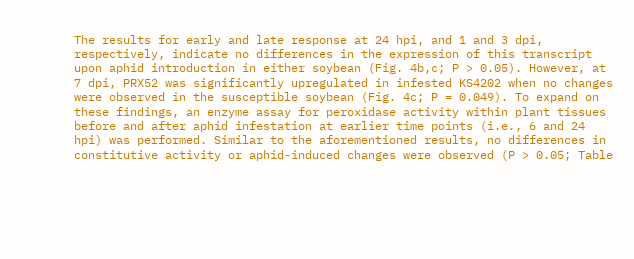The results for early and late response at 24 hpi, and 1 and 3 dpi, respectively, indicate no differences in the expression of this transcript upon aphid introduction in either soybean (Fig. 4b,c; P > 0.05). However, at 7 dpi, PRX52 was significantly upregulated in infested KS4202 when no changes were observed in the susceptible soybean (Fig. 4c; P = 0.049). To expand on these findings, an enzyme assay for peroxidase activity within plant tissues before and after aphid infestation at earlier time points (i.e., 6 and 24 hpi) was performed. Similar to the aforementioned results, no differences in constitutive activity or aphid-induced changes were observed (P > 0.05; Table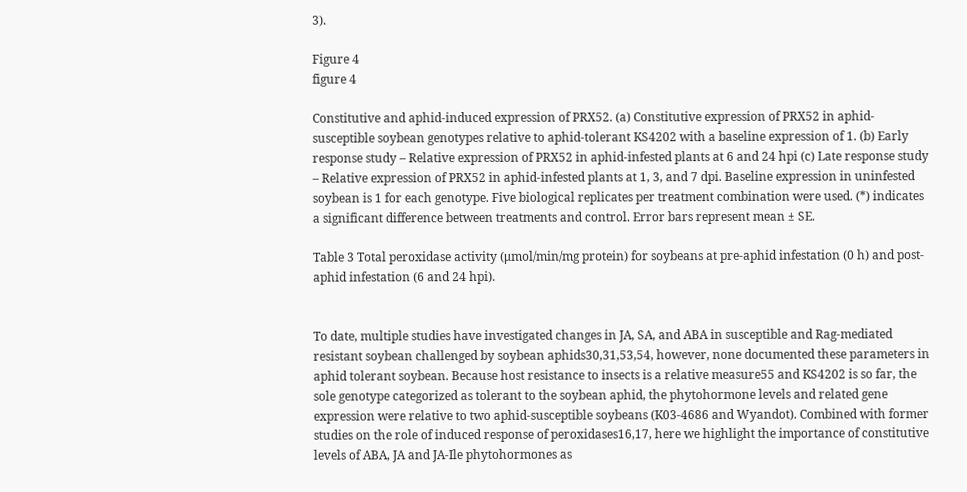3).

Figure 4
figure 4

Constitutive and aphid-induced expression of PRX52. (a) Constitutive expression of PRX52 in aphid-susceptible soybean genotypes relative to aphid-tolerant KS4202 with a baseline expression of 1. (b) Early response study – Relative expression of PRX52 in aphid-infested plants at 6 and 24 hpi (c) Late response study – Relative expression of PRX52 in aphid-infested plants at 1, 3, and 7 dpi. Baseline expression in uninfested soybean is 1 for each genotype. Five biological replicates per treatment combination were used. (*) indicates a significant difference between treatments and control. Error bars represent mean ± SE.

Table 3 Total peroxidase activity (μmol/min/mg protein) for soybeans at pre-aphid infestation (0 h) and post-aphid infestation (6 and 24 hpi).


To date, multiple studies have investigated changes in JA, SA, and ABA in susceptible and Rag-mediated resistant soybean challenged by soybean aphids30,31,53,54, however, none documented these parameters in aphid tolerant soybean. Because host resistance to insects is a relative measure55 and KS4202 is so far, the sole genotype categorized as tolerant to the soybean aphid, the phytohormone levels and related gene expression were relative to two aphid-susceptible soybeans (K03-4686 and Wyandot). Combined with former studies on the role of induced response of peroxidases16,17, here we highlight the importance of constitutive levels of ABA, JA and JA-Ile phytohormones as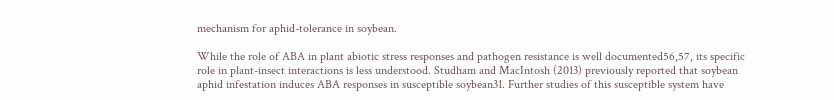mechanism for aphid-tolerance in soybean.

While the role of ABA in plant abiotic stress responses and pathogen resistance is well documented56,57, its specific role in plant-insect interactions is less understood. Studham and MacIntosh (2013) previously reported that soybean aphid infestation induces ABA responses in susceptible soybean31. Further studies of this susceptible system have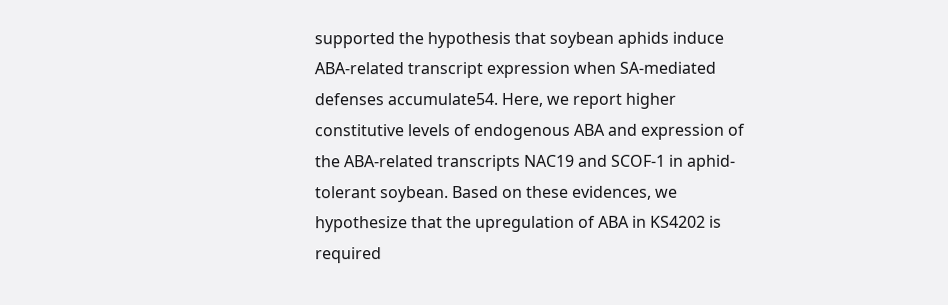supported the hypothesis that soybean aphids induce ABA-related transcript expression when SA-mediated defenses accumulate54. Here, we report higher constitutive levels of endogenous ABA and expression of the ABA-related transcripts NAC19 and SCOF-1 in aphid-tolerant soybean. Based on these evidences, we hypothesize that the upregulation of ABA in KS4202 is required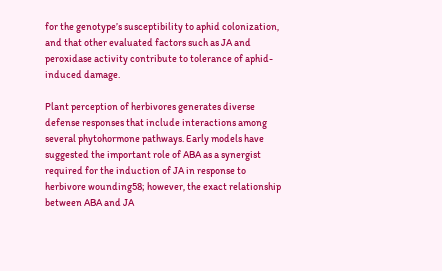for the genotype’s susceptibility to aphid colonization, and that other evaluated factors such as JA and peroxidase activity contribute to tolerance of aphid-induced damage.

Plant perception of herbivores generates diverse defense responses that include interactions among several phytohormone pathways. Early models have suggested the important role of ABA as a synergist required for the induction of JA in response to herbivore wounding58; however, the exact relationship between ABA and JA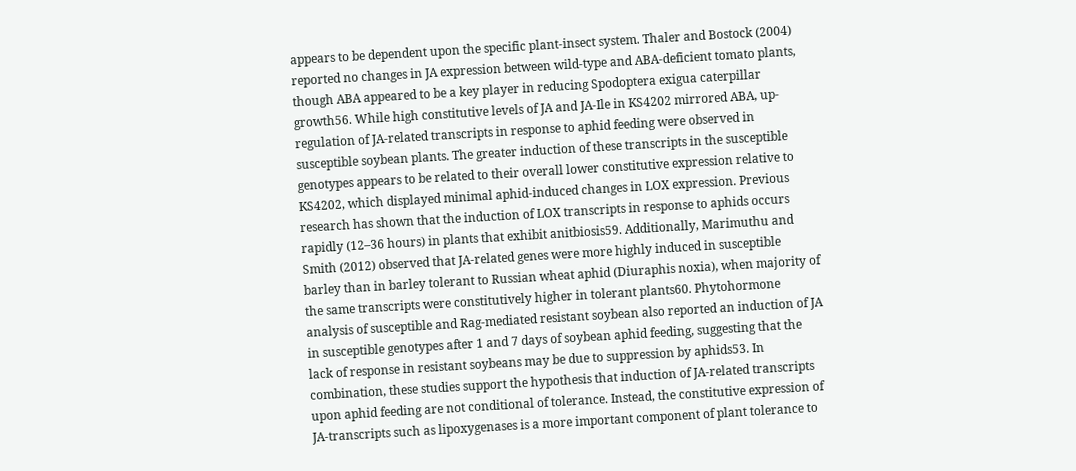appears to be dependent upon the specific plant-insect system. Thaler and Bostock (2004) reported no changes in JA expression between wild-type and ABA-deficient tomato plants, though ABA appeared to be a key player in reducing Spodoptera exigua caterpillar growth56. While high constitutive levels of JA and JA-Ile in KS4202 mirrored ABA, up-regulation of JA-related transcripts in response to aphid feeding were observed in susceptible soybean plants. The greater induction of these transcripts in the susceptible genotypes appears to be related to their overall lower constitutive expression relative to KS4202, which displayed minimal aphid-induced changes in LOX expression. Previous research has shown that the induction of LOX transcripts in response to aphids occurs rapidly (12–36 hours) in plants that exhibit anitbiosis59. Additionally, Marimuthu and Smith (2012) observed that JA-related genes were more highly induced in susceptible barley than in barley tolerant to Russian wheat aphid (Diuraphis noxia), when majority of the same transcripts were constitutively higher in tolerant plants60. Phytohormone analysis of susceptible and Rag-mediated resistant soybean also reported an induction of JA in susceptible genotypes after 1 and 7 days of soybean aphid feeding, suggesting that the lack of response in resistant soybeans may be due to suppression by aphids53. In combination, these studies support the hypothesis that induction of JA-related transcripts upon aphid feeding are not conditional of tolerance. Instead, the constitutive expression of JA-transcripts such as lipoxygenases is a more important component of plant tolerance to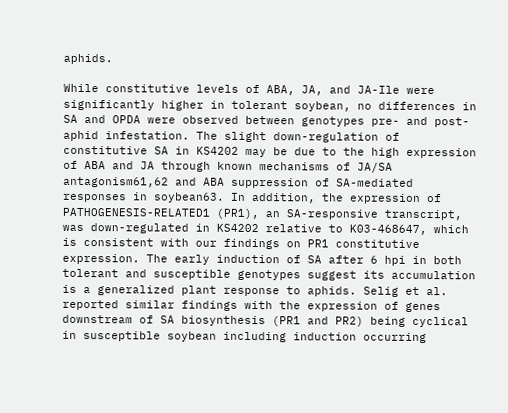aphids.

While constitutive levels of ABA, JA, and JA-Ile were significantly higher in tolerant soybean, no differences in SA and OPDA were observed between genotypes pre- and post-aphid infestation. The slight down-regulation of constitutive SA in KS4202 may be due to the high expression of ABA and JA through known mechanisms of JA/SA antagonism61,62 and ABA suppression of SA-mediated responses in soybean63. In addition, the expression of PATHOGENESIS-RELATED1 (PR1), an SA-responsive transcript, was down-regulated in KS4202 relative to K03-468647, which is consistent with our findings on PR1 constitutive expression. The early induction of SA after 6 hpi in both tolerant and susceptible genotypes suggest its accumulation is a generalized plant response to aphids. Selig et al. reported similar findings with the expression of genes downstream of SA biosynthesis (PR1 and PR2) being cyclical in susceptible soybean including induction occurring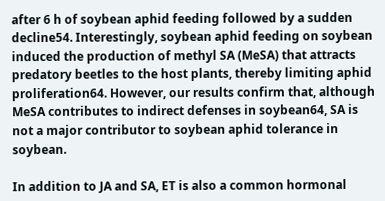after 6 h of soybean aphid feeding followed by a sudden decline54. Interestingly, soybean aphid feeding on soybean induced the production of methyl SA (MeSA) that attracts predatory beetles to the host plants, thereby limiting aphid proliferation64. However, our results confirm that, although MeSA contributes to indirect defenses in soybean64, SA is not a major contributor to soybean aphid tolerance in soybean.

In addition to JA and SA, ET is also a common hormonal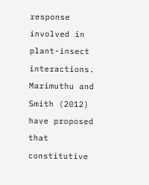response involved in plant-insect interactions. Marimuthu and Smith (2012) have proposed that constitutive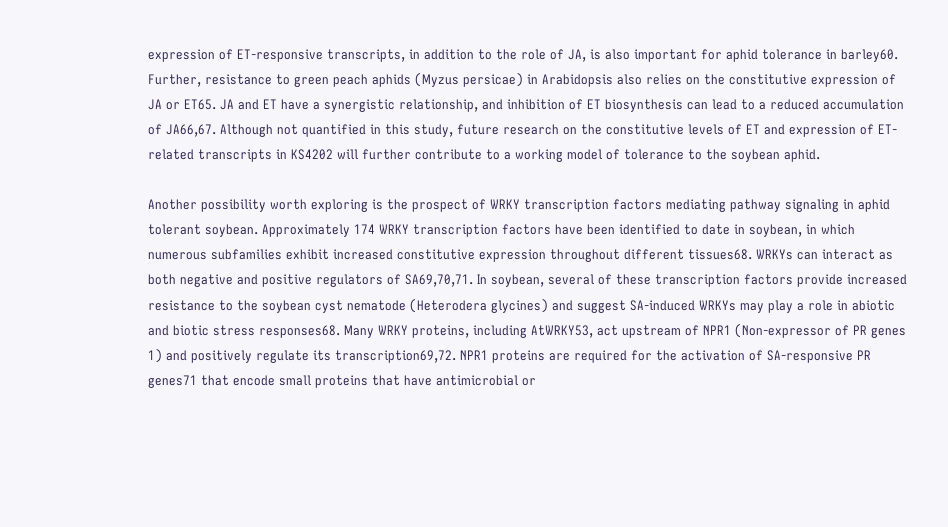expression of ET-responsive transcripts, in addition to the role of JA, is also important for aphid tolerance in barley60. Further, resistance to green peach aphids (Myzus persicae) in Arabidopsis also relies on the constitutive expression of JA or ET65. JA and ET have a synergistic relationship, and inhibition of ET biosynthesis can lead to a reduced accumulation of JA66,67. Although not quantified in this study, future research on the constitutive levels of ET and expression of ET-related transcripts in KS4202 will further contribute to a working model of tolerance to the soybean aphid.

Another possibility worth exploring is the prospect of WRKY transcription factors mediating pathway signaling in aphid tolerant soybean. Approximately 174 WRKY transcription factors have been identified to date in soybean, in which numerous subfamilies exhibit increased constitutive expression throughout different tissues68. WRKYs can interact as both negative and positive regulators of SA69,70,71. In soybean, several of these transcription factors provide increased resistance to the soybean cyst nematode (Heterodera glycines) and suggest SA-induced WRKYs may play a role in abiotic and biotic stress responses68. Many WRKY proteins, including AtWRKY53, act upstream of NPR1 (Non-expressor of PR genes 1) and positively regulate its transcription69,72. NPR1 proteins are required for the activation of SA-responsive PR genes71 that encode small proteins that have antimicrobial or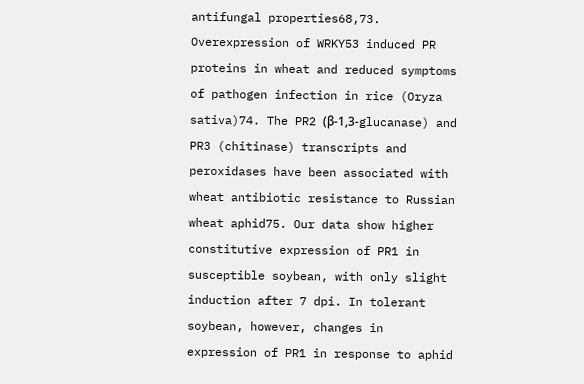antifungal properties68,73. Overexpression of WRKY53 induced PR proteins in wheat and reduced symptoms of pathogen infection in rice (Oryza sativa)74. The PR2 (β-1,3-glucanase) and PR3 (chitinase) transcripts and peroxidases have been associated with wheat antibiotic resistance to Russian wheat aphid75. Our data show higher constitutive expression of PR1 in susceptible soybean, with only slight induction after 7 dpi. In tolerant soybean, however, changes in expression of PR1 in response to aphid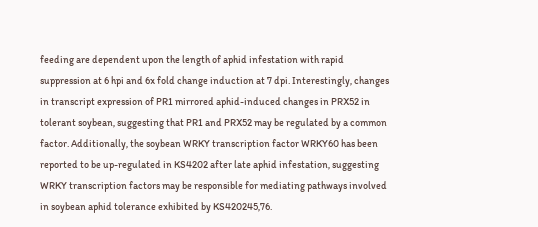feeding are dependent upon the length of aphid infestation with rapid suppression at 6 hpi and 6x fold change induction at 7 dpi. Interestingly, changes in transcript expression of PR1 mirrored aphid-induced changes in PRX52 in tolerant soybean, suggesting that PR1 and PRX52 may be regulated by a common factor. Additionally, the soybean WRKY transcription factor WRKY60 has been reported to be up-regulated in KS4202 after late aphid infestation, suggesting WRKY transcription factors may be responsible for mediating pathways involved in soybean aphid tolerance exhibited by KS420245,76.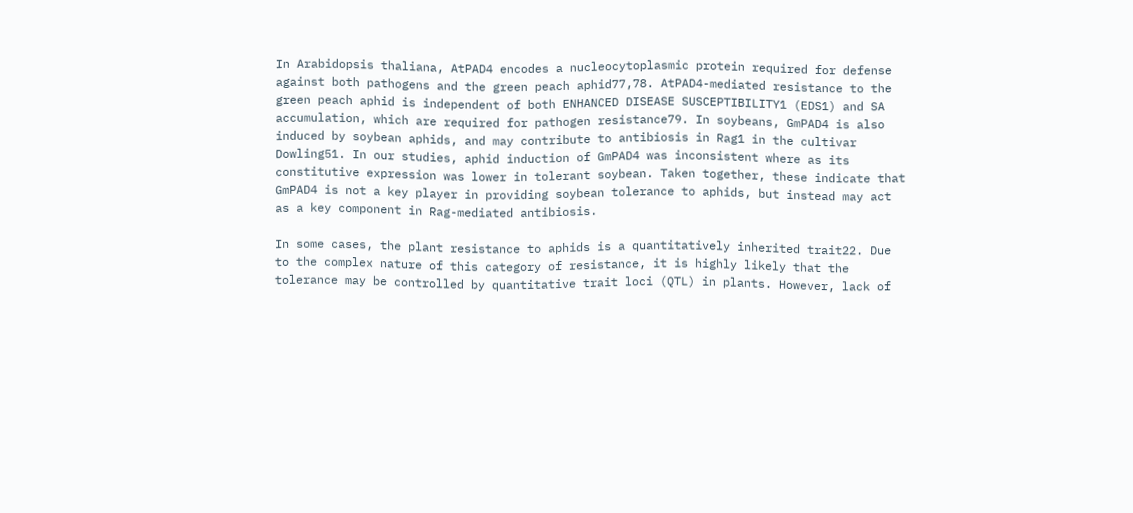In Arabidopsis thaliana, AtPAD4 encodes a nucleocytoplasmic protein required for defense against both pathogens and the green peach aphid77,78. AtPAD4-mediated resistance to the green peach aphid is independent of both ENHANCED DISEASE SUSCEPTIBILITY1 (EDS1) and SA accumulation, which are required for pathogen resistance79. In soybeans, GmPAD4 is also induced by soybean aphids, and may contribute to antibiosis in Rag1 in the cultivar Dowling51. In our studies, aphid induction of GmPAD4 was inconsistent where as its constitutive expression was lower in tolerant soybean. Taken together, these indicate that GmPAD4 is not a key player in providing soybean tolerance to aphids, but instead may act as a key component in Rag-mediated antibiosis.

In some cases, the plant resistance to aphids is a quantitatively inherited trait22. Due to the complex nature of this category of resistance, it is highly likely that the tolerance may be controlled by quantitative trait loci (QTL) in plants. However, lack of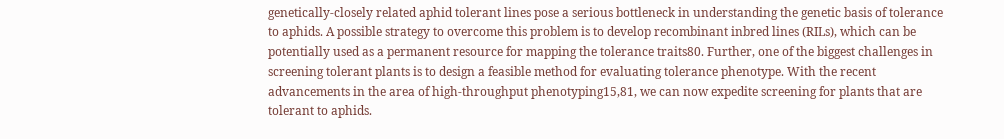genetically-closely related aphid tolerant lines pose a serious bottleneck in understanding the genetic basis of tolerance to aphids. A possible strategy to overcome this problem is to develop recombinant inbred lines (RILs), which can be potentially used as a permanent resource for mapping the tolerance traits80. Further, one of the biggest challenges in screening tolerant plants is to design a feasible method for evaluating tolerance phenotype. With the recent advancements in the area of high-throughput phenotyping15,81, we can now expedite screening for plants that are tolerant to aphids.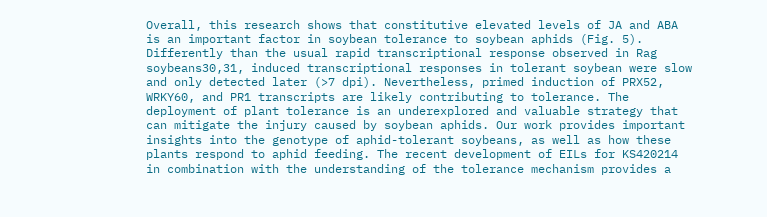Overall, this research shows that constitutive elevated levels of JA and ABA is an important factor in soybean tolerance to soybean aphids (Fig. 5). Differently than the usual rapid transcriptional response observed in Rag soybeans30,31, induced transcriptional responses in tolerant soybean were slow and only detected later (>7 dpi). Nevertheless, primed induction of PRX52, WRKY60, and PR1 transcripts are likely contributing to tolerance. The deployment of plant tolerance is an underexplored and valuable strategy that can mitigate the injury caused by soybean aphids. Our work provides important insights into the genotype of aphid-tolerant soybeans, as well as how these plants respond to aphid feeding. The recent development of EILs for KS420214 in combination with the understanding of the tolerance mechanism provides a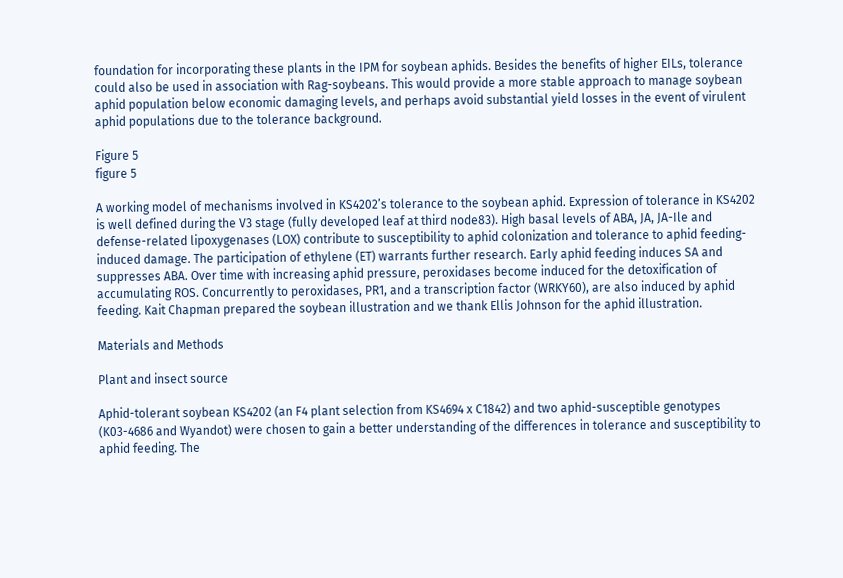foundation for incorporating these plants in the IPM for soybean aphids. Besides the benefits of higher EILs, tolerance could also be used in association with Rag-soybeans. This would provide a more stable approach to manage soybean aphid population below economic damaging levels, and perhaps avoid substantial yield losses in the event of virulent aphid populations due to the tolerance background.

Figure 5
figure 5

A working model of mechanisms involved in KS4202’s tolerance to the soybean aphid. Expression of tolerance in KS4202 is well defined during the V3 stage (fully developed leaf at third node83). High basal levels of ABA, JA, JA-Ile and defense-related lipoxygenases (LOX) contribute to susceptibility to aphid colonization and tolerance to aphid feeding-induced damage. The participation of ethylene (ET) warrants further research. Early aphid feeding induces SA and suppresses ABA. Over time with increasing aphid pressure, peroxidases become induced for the detoxification of accumulating ROS. Concurrently to peroxidases, PR1, and a transcription factor (WRKY60), are also induced by aphid feeding. Kait Chapman prepared the soybean illustration and we thank Ellis Johnson for the aphid illustration.

Materials and Methods

Plant and insect source

Aphid-tolerant soybean KS4202 (an F4 plant selection from KS4694 x C1842) and two aphid-susceptible genotypes (K03-4686 and Wyandot) were chosen to gain a better understanding of the differences in tolerance and susceptibility to aphid feeding. The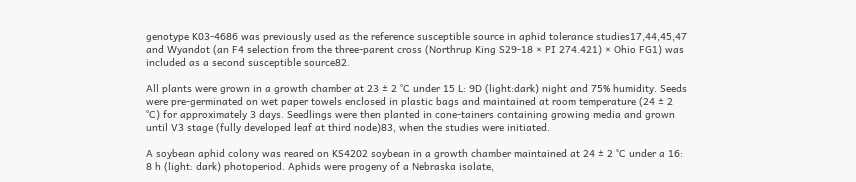genotype K03-4686 was previously used as the reference susceptible source in aphid tolerance studies17,44,45,47 and Wyandot (an F4 selection from the three-parent cross (Northrup King S29-18 × PI 274.421) × Ohio FG1) was included as a second susceptible source82.

All plants were grown in a growth chamber at 23 ± 2 °C under 15 L: 9D (light:dark) night and 75% humidity. Seeds were pre-germinated on wet paper towels enclosed in plastic bags and maintained at room temperature (24 ± 2 °C) for approximately 3 days. Seedlings were then planted in cone-tainers containing growing media and grown until V3 stage (fully developed leaf at third node)83, when the studies were initiated.

A soybean aphid colony was reared on KS4202 soybean in a growth chamber maintained at 24 ± 2 °C under a 16: 8 h (light: dark) photoperiod. Aphids were progeny of a Nebraska isolate,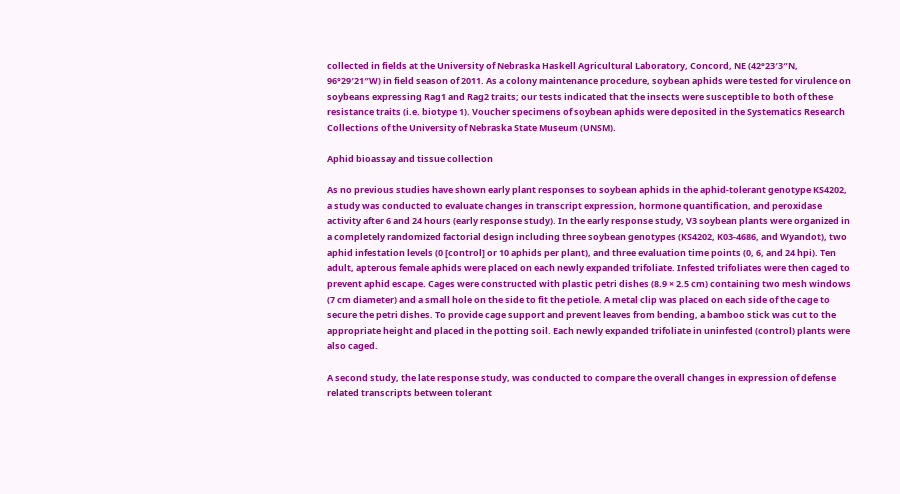collected in fields at the University of Nebraska Haskell Agricultural Laboratory, Concord, NE (42°23′3″N, 96°29′21″W) in field season of 2011. As a colony maintenance procedure, soybean aphids were tested for virulence on soybeans expressing Rag1 and Rag2 traits; our tests indicated that the insects were susceptible to both of these resistance traits (i.e. biotype 1). Voucher specimens of soybean aphids were deposited in the Systematics Research Collections of the University of Nebraska State Museum (UNSM).

Aphid bioassay and tissue collection

As no previous studies have shown early plant responses to soybean aphids in the aphid-tolerant genotype KS4202, a study was conducted to evaluate changes in transcript expression, hormone quantification, and peroxidase activity after 6 and 24 hours (early response study). In the early response study, V3 soybean plants were organized in a completely randomized factorial design including three soybean genotypes (KS4202, K03-4686, and Wyandot), two aphid infestation levels (0 [control] or 10 aphids per plant), and three evaluation time points (0, 6, and 24 hpi). Ten adult, apterous female aphids were placed on each newly expanded trifoliate. Infested trifoliates were then caged to prevent aphid escape. Cages were constructed with plastic petri dishes (8.9 × 2.5 cm) containing two mesh windows (7 cm diameter) and a small hole on the side to fit the petiole. A metal clip was placed on each side of the cage to secure the petri dishes. To provide cage support and prevent leaves from bending, a bamboo stick was cut to the appropriate height and placed in the potting soil. Each newly expanded trifoliate in uninfested (control) plants were also caged.

A second study, the late response study, was conducted to compare the overall changes in expression of defense related transcripts between tolerant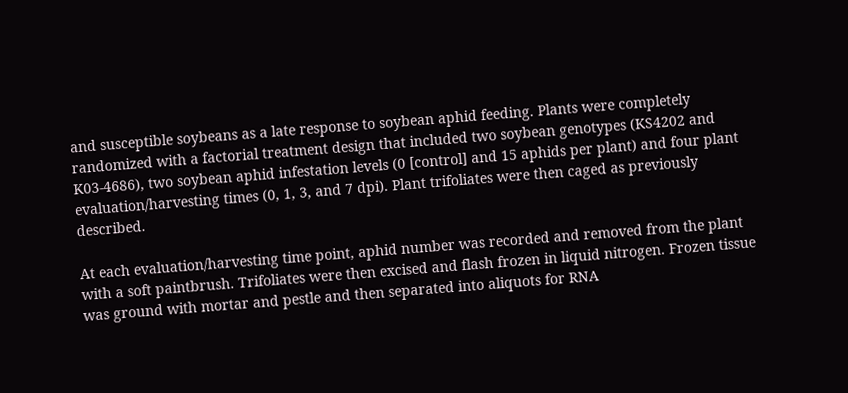and susceptible soybeans as a late response to soybean aphid feeding. Plants were completely randomized with a factorial treatment design that included two soybean genotypes (KS4202 and K03-4686), two soybean aphid infestation levels (0 [control] and 15 aphids per plant) and four plant evaluation/harvesting times (0, 1, 3, and 7 dpi). Plant trifoliates were then caged as previously described.

At each evaluation/harvesting time point, aphid number was recorded and removed from the plant with a soft paintbrush. Trifoliates were then excised and flash frozen in liquid nitrogen. Frozen tissue was ground with mortar and pestle and then separated into aliquots for RNA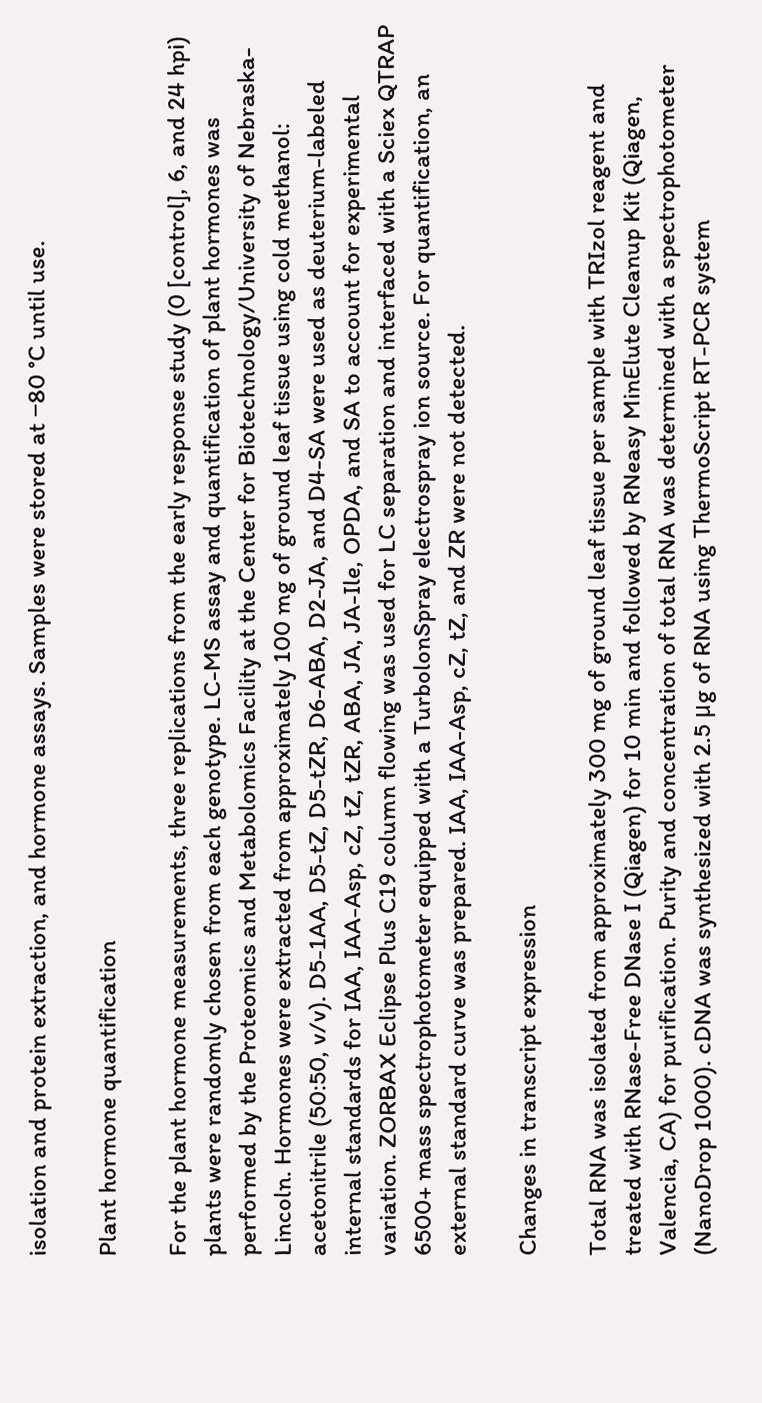isolation and protein extraction, and hormone assays. Samples were stored at −80 °C until use.

Plant hormone quantification

For the plant hormone measurements, three replications from the early response study (0 [control], 6, and 24 hpi) plants were randomly chosen from each genotype. LC-MS assay and quantification of plant hormones was performed by the Proteomics and Metabolomics Facility at the Center for Biotechnology/University of Nebraska-Lincoln. Hormones were extracted from approximately 100 mg of ground leaf tissue using cold methanol: acetonitrile (50:50, v/v). D5-1AA, D5-tZ, D5-tZR, D6-ABA, D2-JA, and D4-SA were used as deuterium-labeled internal standards for IAA, IAA-Asp, cZ, tZ, tZR, ABA, JA, JA-Ile, OPDA, and SA to account for experimental variation. ZORBAX Eclipse Plus C19 column flowing was used for LC separation and interfaced with a Sciex QTRAP 6500+ mass spectrophotometer equipped with a TurbolonSpray electrospray ion source. For quantification, an external standard curve was prepared. IAA, IAA-Asp, cZ, tZ, and ZR were not detected.

Changes in transcript expression

Total RNA was isolated from approximately 300 mg of ground leaf tissue per sample with TRIzol reagent and treated with RNase-Free DNase I (Qiagen) for 10 min and followed by RNeasy MinElute Cleanup Kit (Qiagen, Valencia, CA) for purification. Purity and concentration of total RNA was determined with a spectrophotometer (NanoDrop 1000). cDNA was synthesized with 2.5 μg of RNA using ThermoScript RT-PCR system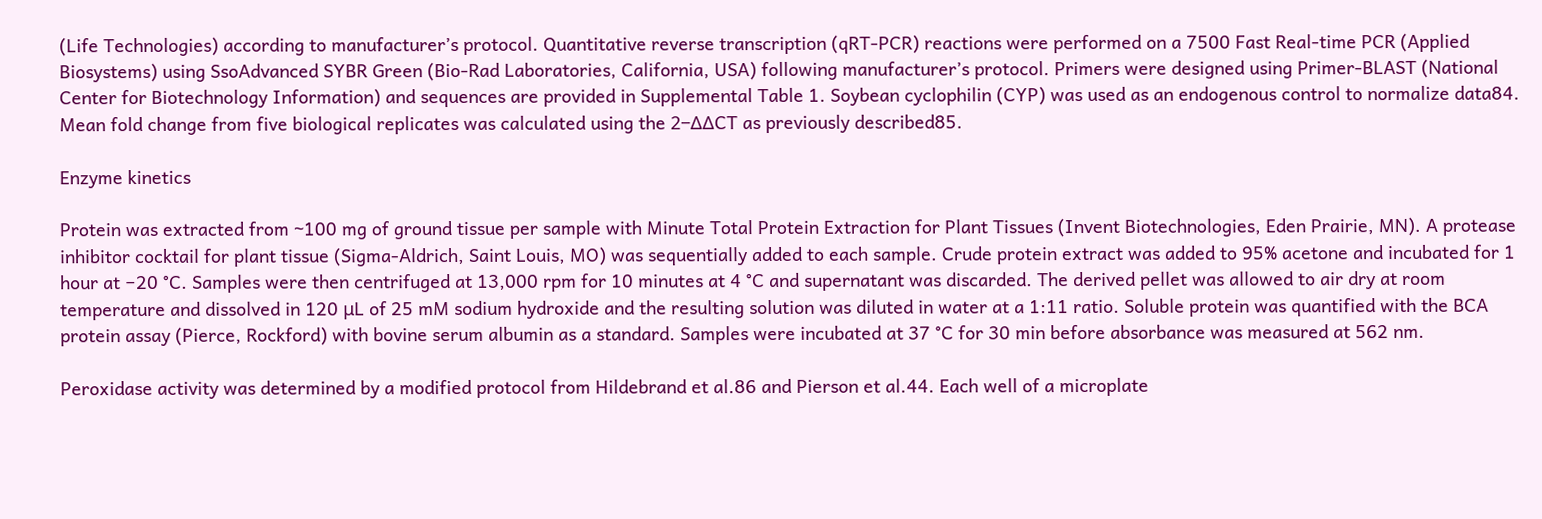(Life Technologies) according to manufacturer’s protocol. Quantitative reverse transcription (qRT-PCR) reactions were performed on a 7500 Fast Real-time PCR (Applied Biosystems) using SsoAdvanced SYBR Green (Bio-Rad Laboratories, California, USA) following manufacturer’s protocol. Primers were designed using Primer-BLAST (National Center for Biotechnology Information) and sequences are provided in Supplemental Table 1. Soybean cyclophilin (CYP) was used as an endogenous control to normalize data84. Mean fold change from five biological replicates was calculated using the 2−ΔΔCT as previously described85.

Enzyme kinetics

Protein was extracted from ~100 mg of ground tissue per sample with Minute Total Protein Extraction for Plant Tissues (Invent Biotechnologies, Eden Prairie, MN). A protease inhibitor cocktail for plant tissue (Sigma-Aldrich, Saint Louis, MO) was sequentially added to each sample. Crude protein extract was added to 95% acetone and incubated for 1 hour at −20 °C. Samples were then centrifuged at 13,000 rpm for 10 minutes at 4 °C and supernatant was discarded. The derived pellet was allowed to air dry at room temperature and dissolved in 120 μL of 25 mM sodium hydroxide and the resulting solution was diluted in water at a 1:11 ratio. Soluble protein was quantified with the BCA protein assay (Pierce, Rockford) with bovine serum albumin as a standard. Samples were incubated at 37 °C for 30 min before absorbance was measured at 562 nm.

Peroxidase activity was determined by a modified protocol from Hildebrand et al.86 and Pierson et al.44. Each well of a microplate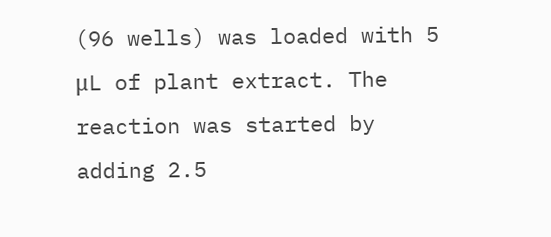(96 wells) was loaded with 5 μL of plant extract. The reaction was started by adding 2.5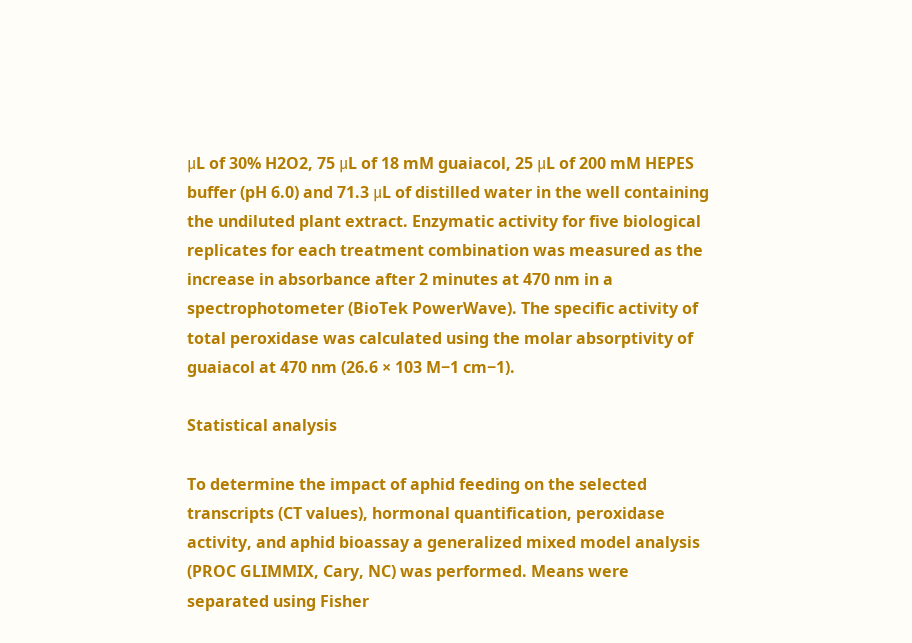μL of 30% H2O2, 75 μL of 18 mM guaiacol, 25 μL of 200 mM HEPES buffer (pH 6.0) and 71.3 μL of distilled water in the well containing the undiluted plant extract. Enzymatic activity for five biological replicates for each treatment combination was measured as the increase in absorbance after 2 minutes at 470 nm in a spectrophotometer (BioTek PowerWave). The specific activity of total peroxidase was calculated using the molar absorptivity of guaiacol at 470 nm (26.6 × 103 M−1 cm−1).

Statistical analysis

To determine the impact of aphid feeding on the selected transcripts (CT values), hormonal quantification, peroxidase activity, and aphid bioassay a generalized mixed model analysis (PROC GLIMMIX, Cary, NC) was performed. Means were separated using Fisher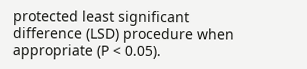protected least significant difference (LSD) procedure when appropriate (P < 0.05).